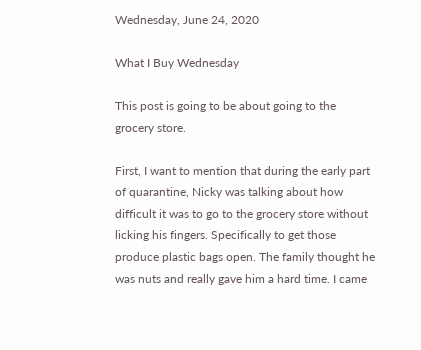Wednesday, June 24, 2020

What I Buy Wednesday

This post is going to be about going to the grocery store.

First, I want to mention that during the early part of quarantine, Nicky was talking about how difficult it was to go to the grocery store without licking his fingers. Specifically to get those produce plastic bags open. The family thought he was nuts and really gave him a hard time. I came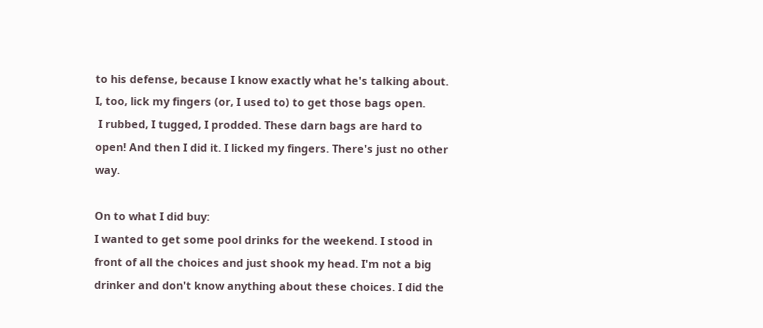to his defense, because I know exactly what he's talking about. I, too, lick my fingers (or, I used to) to get those bags open.
 I rubbed, I tugged, I prodded. These darn bags are hard to open! And then I did it. I licked my fingers. There's just no other way.

On to what I did buy:
I wanted to get some pool drinks for the weekend. I stood in front of all the choices and just shook my head. I'm not a big drinker and don't know anything about these choices. I did the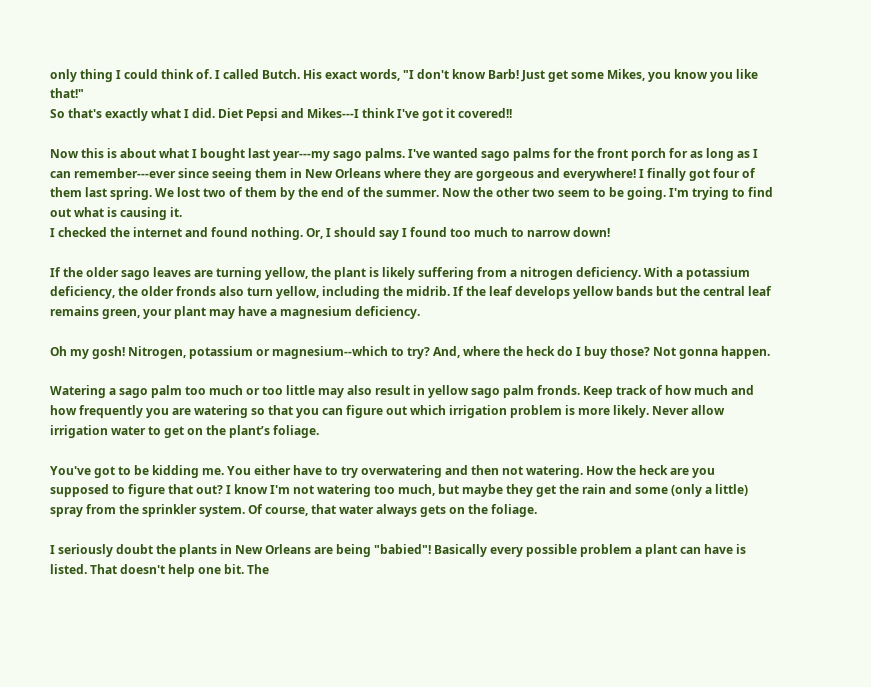only thing I could think of. I called Butch. His exact words, "I don't know Barb! Just get some Mikes, you know you like that!"
So that's exactly what I did. Diet Pepsi and Mikes---I think I've got it covered!!

Now this is about what I bought last year---my sago palms. I've wanted sago palms for the front porch for as long as I can remember---ever since seeing them in New Orleans where they are gorgeous and everywhere! I finally got four of them last spring. We lost two of them by the end of the summer. Now the other two seem to be going. I'm trying to find out what is causing it.
I checked the internet and found nothing. Or, I should say I found too much to narrow down!

If the older sago leaves are turning yellow, the plant is likely suffering from a nitrogen deficiency. With a potassium deficiency, the older fronds also turn yellow, including the midrib. If the leaf develops yellow bands but the central leaf remains green, your plant may have a magnesium deficiency.

Oh my gosh! Nitrogen, potassium or magnesium--which to try? And, where the heck do I buy those? Not gonna happen.

Watering a sago palm too much or too little may also result in yellow sago palm fronds. Keep track of how much and how frequently you are watering so that you can figure out which irrigation problem is more likely. Never allow irrigation water to get on the plant’s foliage.

You've got to be kidding me. You either have to try overwatering and then not watering. How the heck are you supposed to figure that out? I know I'm not watering too much, but maybe they get the rain and some (only a little) spray from the sprinkler system. Of course, that water always gets on the foliage.

I seriously doubt the plants in New Orleans are being "babied"! Basically every possible problem a plant can have is listed. That doesn't help one bit. The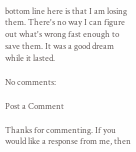bottom line here is that I am losing them. There's no way I can figure out what's wrong fast enough to save them. It was a good dream while it lasted.

No comments:

Post a Comment

Thanks for commenting. If you would like a response from me, then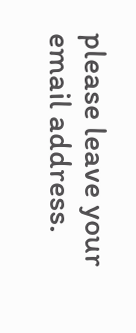please leave your email address.